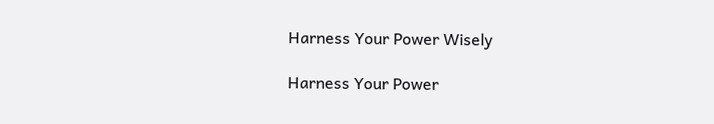Harness Your Power Wisely

Harness Your Power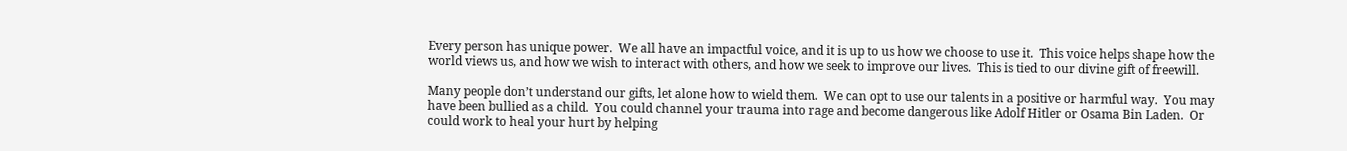Every person has unique power.  We all have an impactful voice, and it is up to us how we choose to use it.  This voice helps shape how the world views us, and how we wish to interact with others, and how we seek to improve our lives.  This is tied to our divine gift of freewill.

Many people don’t understand our gifts, let alone how to wield them.  We can opt to use our talents in a positive or harmful way.  You may have been bullied as a child.  You could channel your trauma into rage and become dangerous like Adolf Hitler or Osama Bin Laden.  Or could work to heal your hurt by helping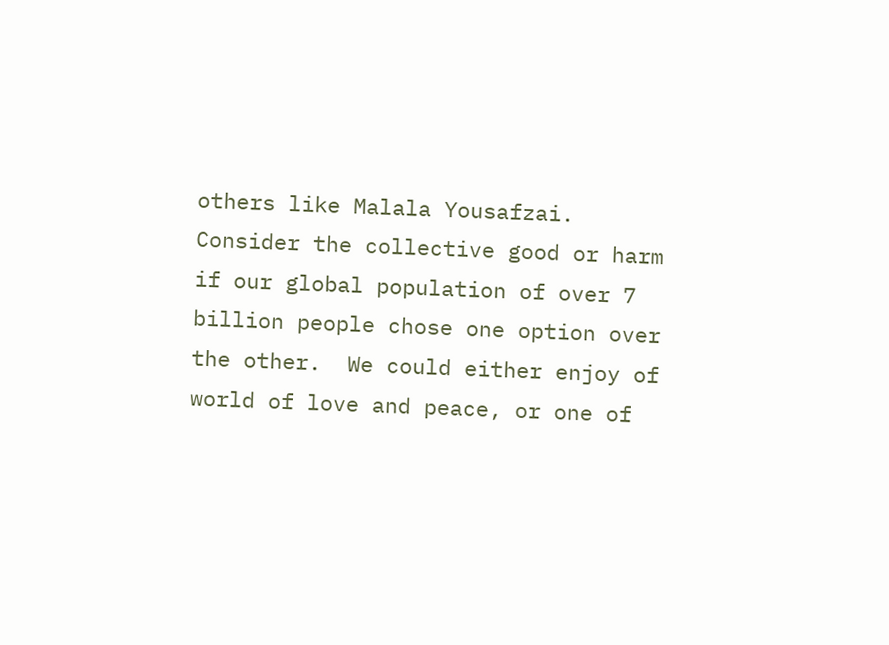others like Malala Yousafzai.  Consider the collective good or harm if our global population of over 7 billion people chose one option over the other.  We could either enjoy of world of love and peace, or one of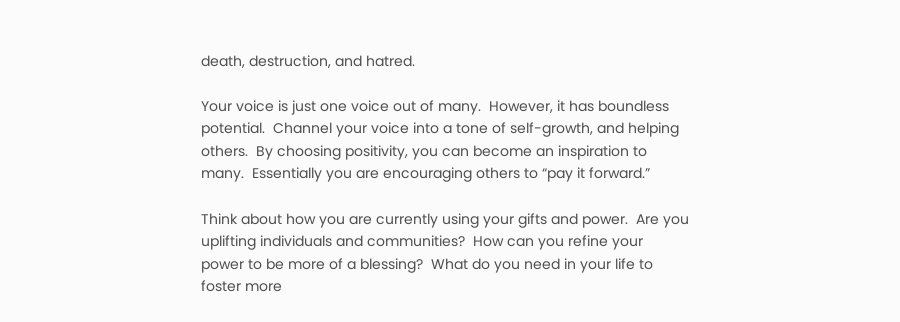death, destruction, and hatred.

Your voice is just one voice out of many.  However, it has boundless potential.  Channel your voice into a tone of self-growth, and helping others.  By choosing positivity, you can become an inspiration to many.  Essentially you are encouraging others to “pay it forward.”

Think about how you are currently using your gifts and power.  Are you uplifting individuals and communities?  How can you refine your power to be more of a blessing?  What do you need in your life to foster more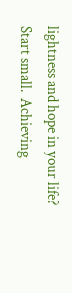lightness and hope in your life?  Start small.  Achieving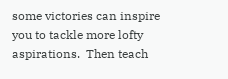some victories can inspire you to tackle more lofty aspirations.  Then teach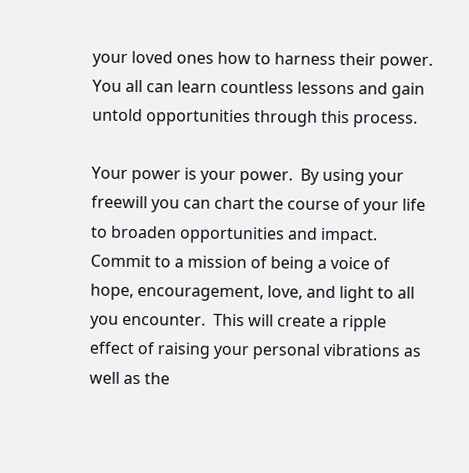your loved ones how to harness their power.  You all can learn countless lessons and gain untold opportunities through this process.

Your power is your power.  By using your freewill you can chart the course of your life to broaden opportunities and impact.  Commit to a mission of being a voice of hope, encouragement, love, and light to all you encounter.  This will create a ripple effect of raising your personal vibrations as well as the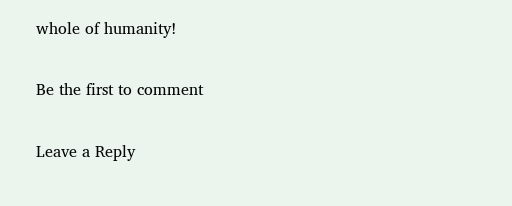whole of humanity!

Be the first to comment

Leave a Reply